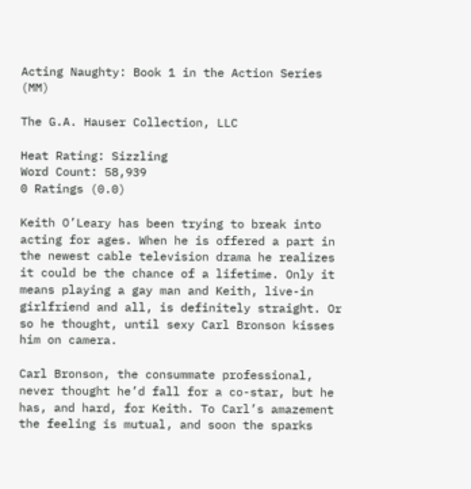Acting Naughty: Book 1 in the Action Series (MM)

The G.A. Hauser Collection, LLC

Heat Rating: Sizzling
Word Count: 58,939
0 Ratings (0.0)

Keith O’Leary has been trying to break into acting for ages. When he is offered a part in the newest cable television drama he realizes it could be the chance of a lifetime. Only it means playing a gay man and Keith, live-in girlfriend and all, is definitely straight. Or so he thought, until sexy Carl Bronson kisses him on camera.

Carl Bronson, the consummate professional, never thought he’d fall for a co-star, but he has, and hard, for Keith. To Carl’s amazement the feeling is mutual, and soon the sparks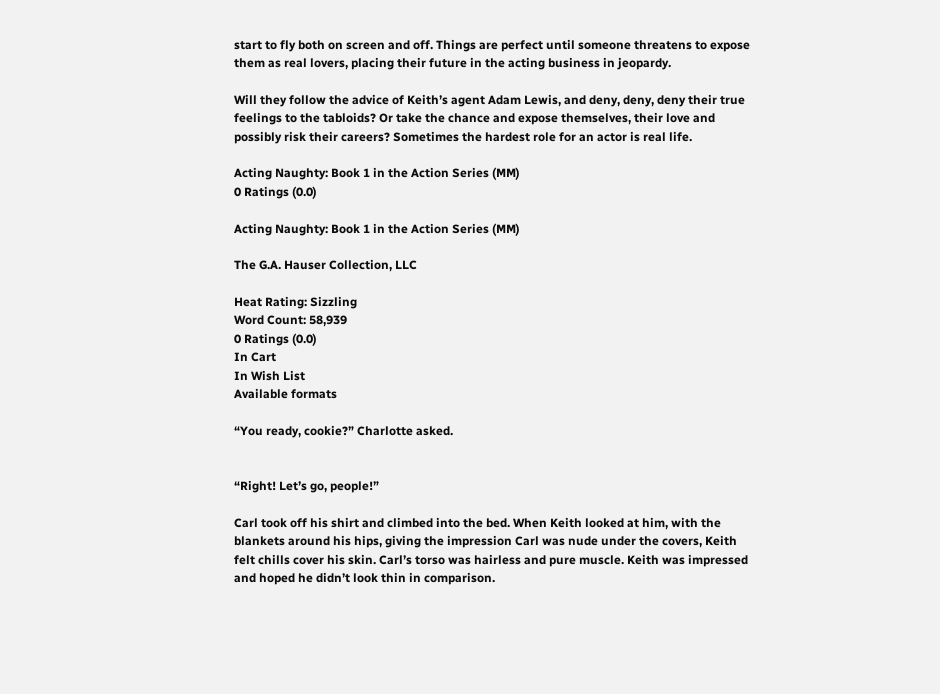start to fly both on screen and off. Things are perfect until someone threatens to expose them as real lovers, placing their future in the acting business in jeopardy.

Will they follow the advice of Keith’s agent Adam Lewis, and deny, deny, deny their true feelings to the tabloids? Or take the chance and expose themselves, their love and possibly risk their careers? Sometimes the hardest role for an actor is real life.

Acting Naughty: Book 1 in the Action Series (MM)
0 Ratings (0.0)

Acting Naughty: Book 1 in the Action Series (MM)

The G.A. Hauser Collection, LLC

Heat Rating: Sizzling
Word Count: 58,939
0 Ratings (0.0)
In Cart
In Wish List
Available formats

“You ready, cookie?” Charlotte asked.


“Right! Let’s go, people!”

Carl took off his shirt and climbed into the bed. When Keith looked at him, with the blankets around his hips, giving the impression Carl was nude under the covers, Keith felt chills cover his skin. Carl’s torso was hairless and pure muscle. Keith was impressed and hoped he didn’t look thin in comparison.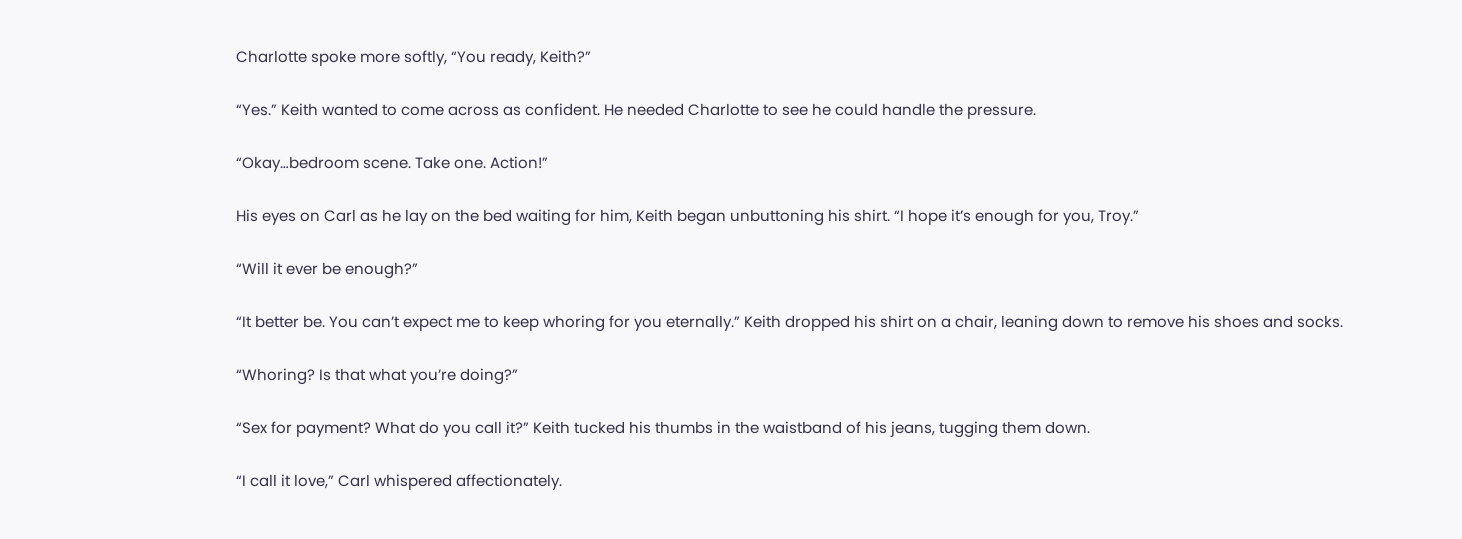Charlotte spoke more softly, “You ready, Keith?”

“Yes.” Keith wanted to come across as confident. He needed Charlotte to see he could handle the pressure.

“Okay…bedroom scene. Take one. Action!”

His eyes on Carl as he lay on the bed waiting for him, Keith began unbuttoning his shirt. “I hope it’s enough for you, Troy.”

“Will it ever be enough?”

“It better be. You can’t expect me to keep whoring for you eternally.” Keith dropped his shirt on a chair, leaning down to remove his shoes and socks.

“Whoring? Is that what you’re doing?”

“Sex for payment? What do you call it?” Keith tucked his thumbs in the waistband of his jeans, tugging them down.

“I call it love,” Carl whispered affectionately.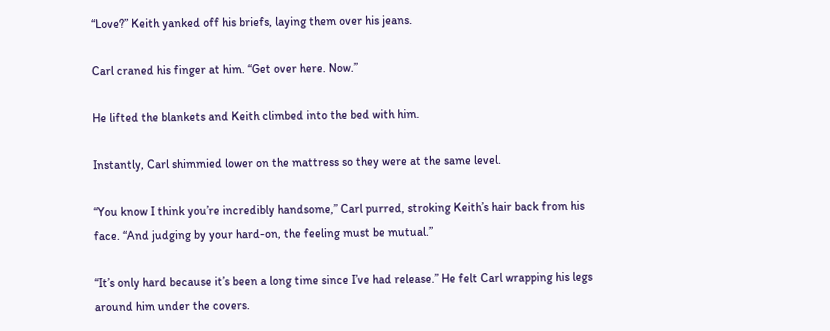“Love?” Keith yanked off his briefs, laying them over his jeans.

Carl craned his finger at him. “Get over here. Now.”

He lifted the blankets and Keith climbed into the bed with him.

Instantly, Carl shimmied lower on the mattress so they were at the same level.

“You know I think you’re incredibly handsome,” Carl purred, stroking Keith’s hair back from his face. “And judging by your hard-on, the feeling must be mutual.”

“It’s only hard because it’s been a long time since I’ve had release.” He felt Carl wrapping his legs around him under the covers.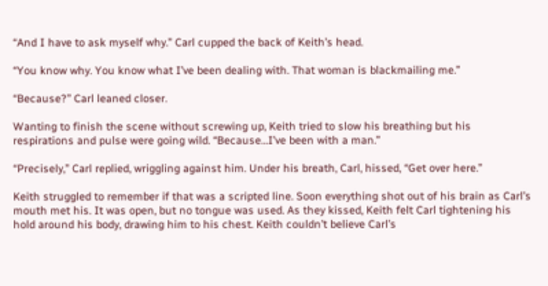“And I have to ask myself why.” Carl cupped the back of Keith’s head.

“You know why. You know what I’ve been dealing with. That woman is blackmailing me.”

“Because?” Carl leaned closer.

Wanting to finish the scene without screwing up, Keith tried to slow his breathing but his respirations and pulse were going wild. “Because…I’ve been with a man.”

“Precisely,” Carl replied, wriggling against him. Under his breath, Carl, hissed, “Get over here.”

Keith struggled to remember if that was a scripted line. Soon everything shot out of his brain as Carl’s mouth met his. It was open, but no tongue was used. As they kissed, Keith felt Carl tightening his hold around his body, drawing him to his chest. Keith couldn’t believe Carl’s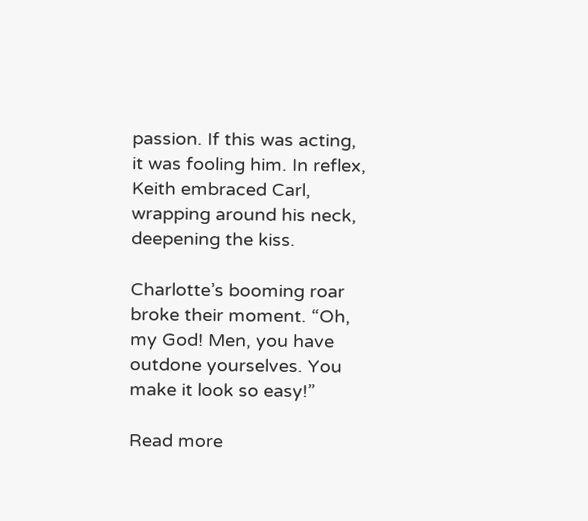passion. If this was acting, it was fooling him. In reflex, Keith embraced Carl, wrapping around his neck, deepening the kiss.

Charlotte’s booming roar broke their moment. “Oh, my God! Men, you have outdone yourselves. You make it look so easy!”

Read more